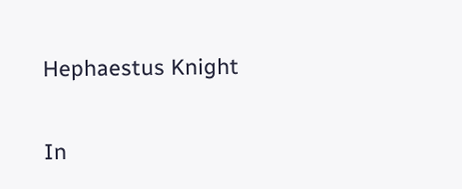Hephaestus Knight

In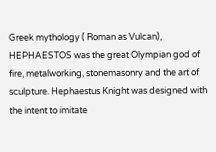Greek mythology ( Roman as Vulcan), HEPHAESTOS was the great Olympian god of fire, metalworking, stonemasonry and the art of sculpture. Hephaestus Knight was designed with the intent to imitate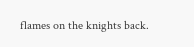flames on the knights back.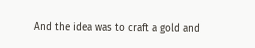And the idea was to craft a gold and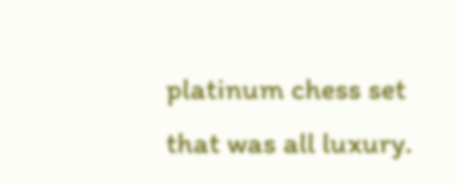platinum chess set that was all luxury.